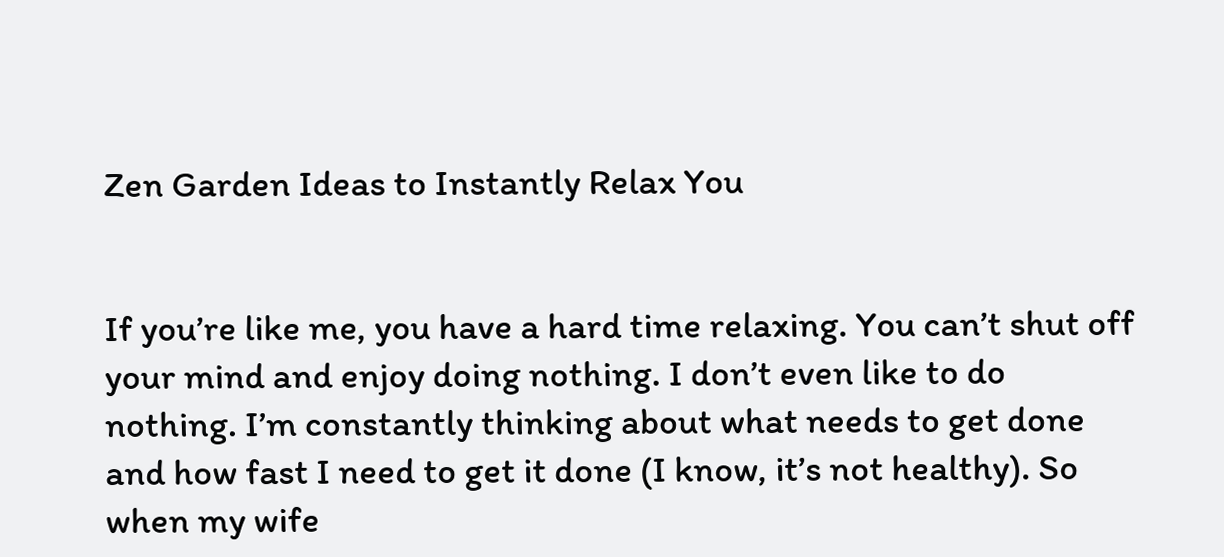Zen Garden Ideas to Instantly Relax You


If you’re like me, you have a hard time relaxing. You can’t shut off your mind and enjoy doing nothing. I don’t even like to do nothing. I’m constantly thinking about what needs to get done and how fast I need to get it done (I know, it’s not healthy). So when my wife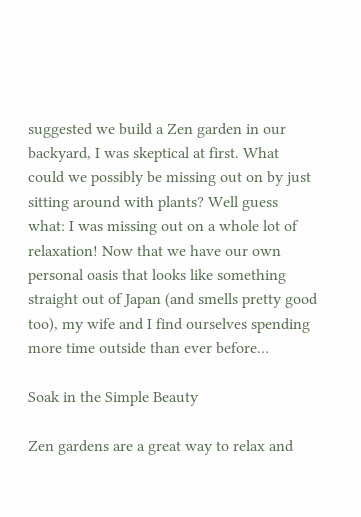suggested we build a Zen garden in our backyard, I was skeptical at first. What could we possibly be missing out on by just sitting around with plants? Well guess what: I was missing out on a whole lot of relaxation! Now that we have our own personal oasis that looks like something straight out of Japan (and smells pretty good too), my wife and I find ourselves spending more time outside than ever before…

Soak in the Simple Beauty

Zen gardens are a great way to relax and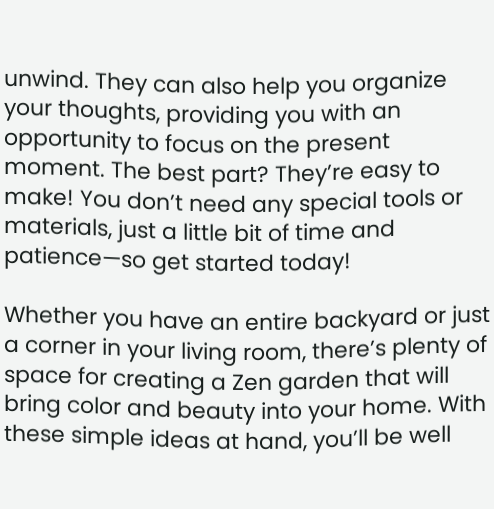unwind. They can also help you organize your thoughts, providing you with an opportunity to focus on the present moment. The best part? They’re easy to make! You don’t need any special tools or materials, just a little bit of time and patience—so get started today!

Whether you have an entire backyard or just a corner in your living room, there’s plenty of space for creating a Zen garden that will bring color and beauty into your home. With these simple ideas at hand, you’ll be well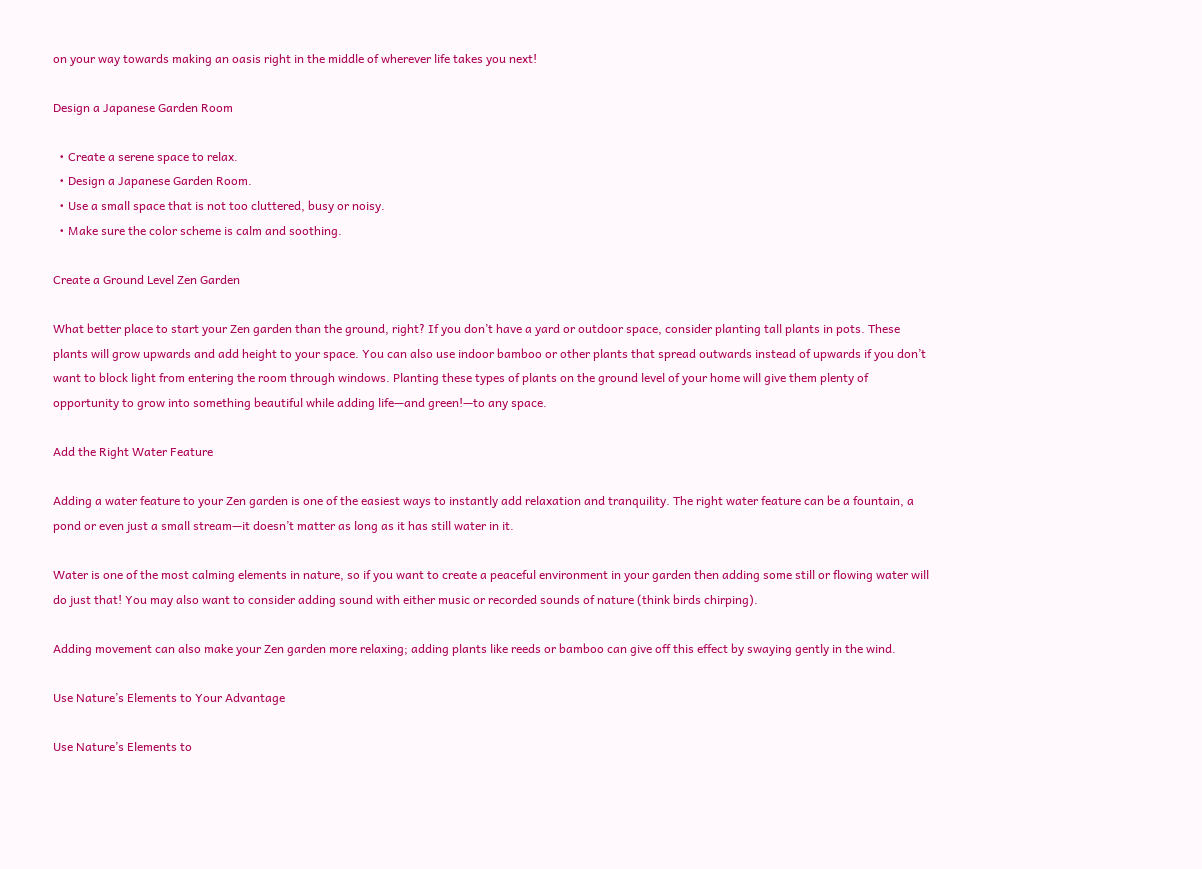on your way towards making an oasis right in the middle of wherever life takes you next!

Design a Japanese Garden Room

  • Create a serene space to relax.
  • Design a Japanese Garden Room.
  • Use a small space that is not too cluttered, busy or noisy.
  • Make sure the color scheme is calm and soothing.

Create a Ground Level Zen Garden

What better place to start your Zen garden than the ground, right? If you don’t have a yard or outdoor space, consider planting tall plants in pots. These plants will grow upwards and add height to your space. You can also use indoor bamboo or other plants that spread outwards instead of upwards if you don’t want to block light from entering the room through windows. Planting these types of plants on the ground level of your home will give them plenty of opportunity to grow into something beautiful while adding life—and green!—to any space.

Add the Right Water Feature

Adding a water feature to your Zen garden is one of the easiest ways to instantly add relaxation and tranquility. The right water feature can be a fountain, a pond or even just a small stream—it doesn’t matter as long as it has still water in it.

Water is one of the most calming elements in nature, so if you want to create a peaceful environment in your garden then adding some still or flowing water will do just that! You may also want to consider adding sound with either music or recorded sounds of nature (think birds chirping).

Adding movement can also make your Zen garden more relaxing; adding plants like reeds or bamboo can give off this effect by swaying gently in the wind.

Use Nature’s Elements to Your Advantage

Use Nature’s Elements to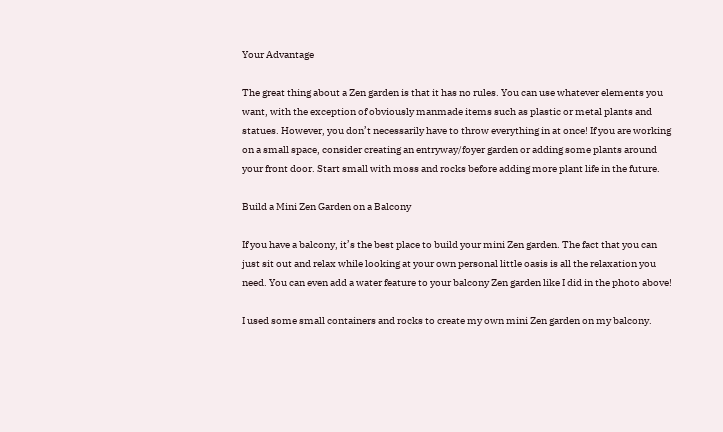Your Advantage

The great thing about a Zen garden is that it has no rules. You can use whatever elements you want, with the exception of obviously manmade items such as plastic or metal plants and statues. However, you don’t necessarily have to throw everything in at once! If you are working on a small space, consider creating an entryway/foyer garden or adding some plants around your front door. Start small with moss and rocks before adding more plant life in the future.

Build a Mini Zen Garden on a Balcony

If you have a balcony, it’s the best place to build your mini Zen garden. The fact that you can just sit out and relax while looking at your own personal little oasis is all the relaxation you need. You can even add a water feature to your balcony Zen garden like I did in the photo above!

I used some small containers and rocks to create my own mini Zen garden on my balcony.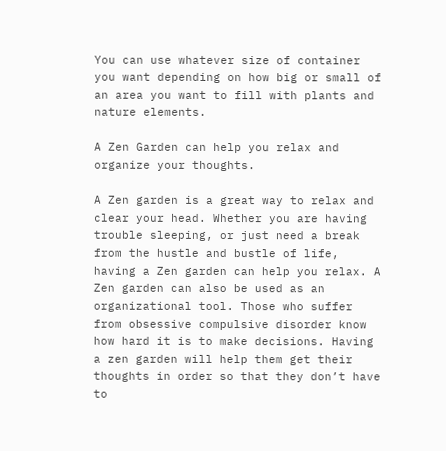You can use whatever size of container you want depending on how big or small of an area you want to fill with plants and nature elements.

A Zen Garden can help you relax and organize your thoughts.

A Zen garden is a great way to relax and clear your head. Whether you are having trouble sleeping, or just need a break from the hustle and bustle of life, having a Zen garden can help you relax. A Zen garden can also be used as an organizational tool. Those who suffer from obsessive compulsive disorder know how hard it is to make decisions. Having a zen garden will help them get their thoughts in order so that they don’t have to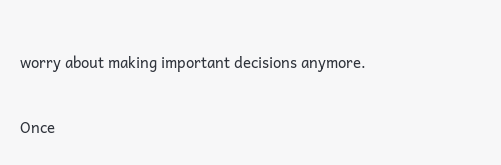worry about making important decisions anymore.

Once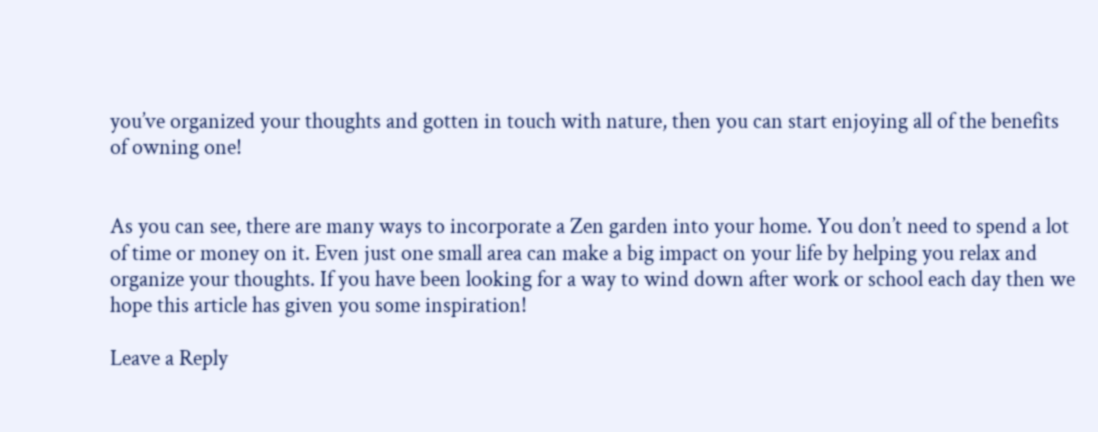you’ve organized your thoughts and gotten in touch with nature, then you can start enjoying all of the benefits of owning one!


As you can see, there are many ways to incorporate a Zen garden into your home. You don’t need to spend a lot of time or money on it. Even just one small area can make a big impact on your life by helping you relax and organize your thoughts. If you have been looking for a way to wind down after work or school each day then we hope this article has given you some inspiration!

Leave a Reply